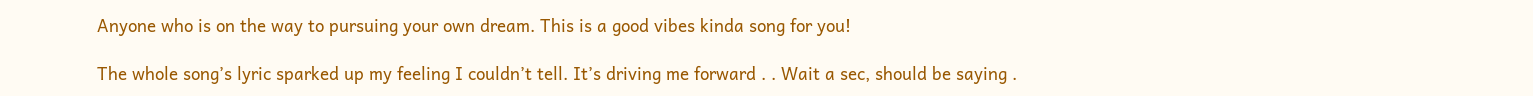Anyone who is on the way to pursuing your own dream. This is a good vibes kinda song for you!

The whole song’s lyric sparked up my feeling I couldn’t tell. It’s driving me forward . . Wait a sec, should be saying .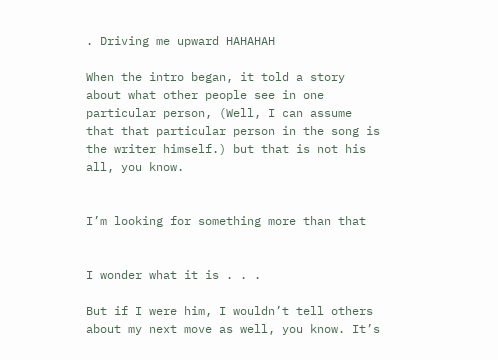. Driving me upward HAHAHAH

When the intro began, it told a story about what other people see in one particular person, (Well, I can assume that that particular person in the song is the writer himself.) but that is not his all, you know.


I’m looking for something more than that


I wonder what it is . . .

But if I were him, I wouldn’t tell others about my next move as well, you know. It’s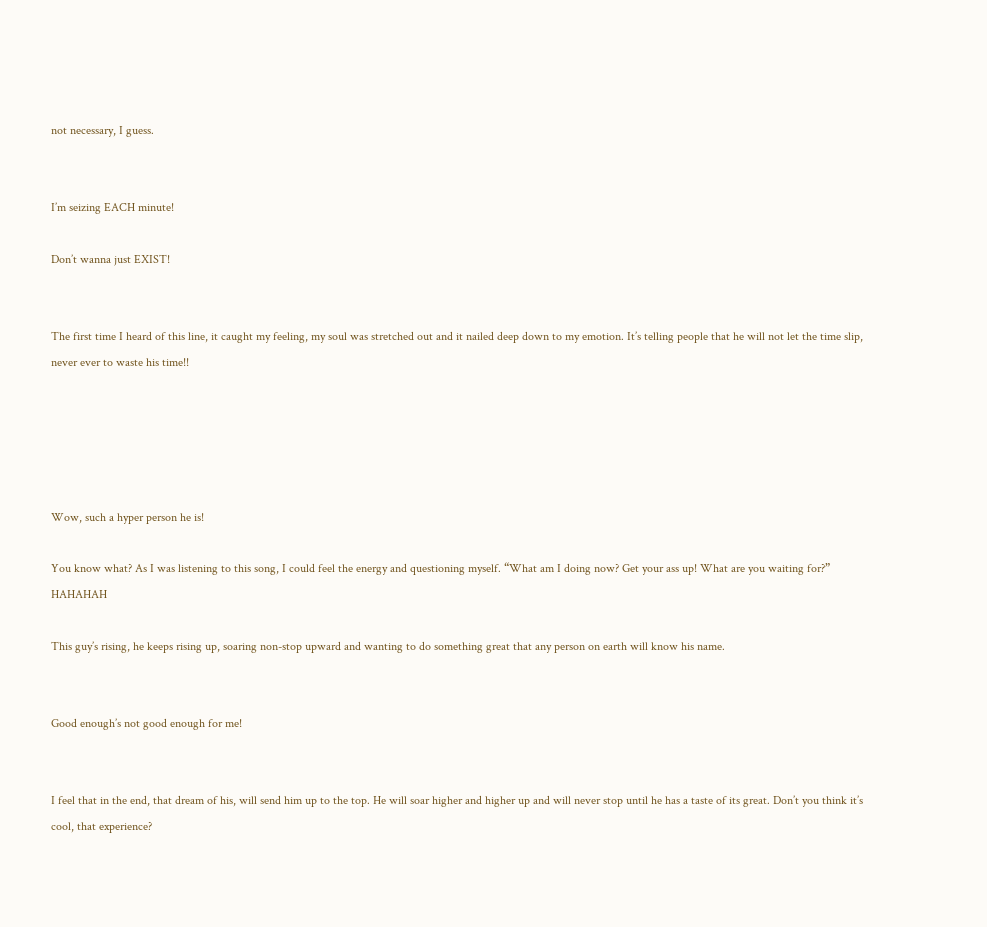not necessary, I guess.


I’m seizing EACH minute!

Don’t wanna just EXIST!


The first time I heard of this line, it caught my feeling, my soul was stretched out and it nailed deep down to my emotion. It’s telling people that he will not let the time slip, never ever to waste his time!!





Wow, such a hyper person he is!

You know what? As I was listening to this song, I could feel the energy and questioning myself. “What am I doing now? Get your ass up! What are you waiting for?” HAHAHAH

This guy’s rising, he keeps rising up, soaring non-stop upward and wanting to do something great that any person on earth will know his name.


Good enough’s not good enough for me!


I feel that in the end, that dream of his, will send him up to the top. He will soar higher and higher up and will never stop until he has a taste of its great. Don’t you think it’s cool, that experience?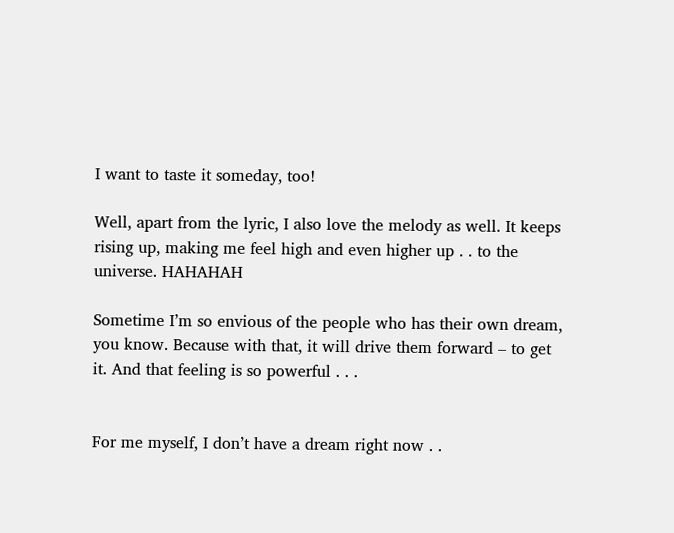I want to taste it someday, too!

Well, apart from the lyric, I also love the melody as well. It keeps rising up, making me feel high and even higher up . . to the universe. HAHAHAH

Sometime I’m so envious of the people who has their own dream, you know. Because with that, it will drive them forward – to get it. And that feeling is so powerful . . .


For me myself, I don’t have a dream right now . .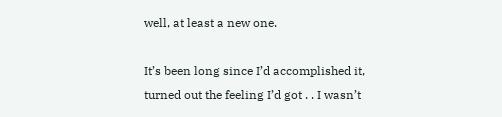well, at least a new one.

It’s been long since I’d accomplished it, turned out the feeling I’d got . . I wasn’t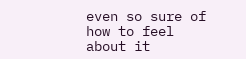even so sure of how to feel about it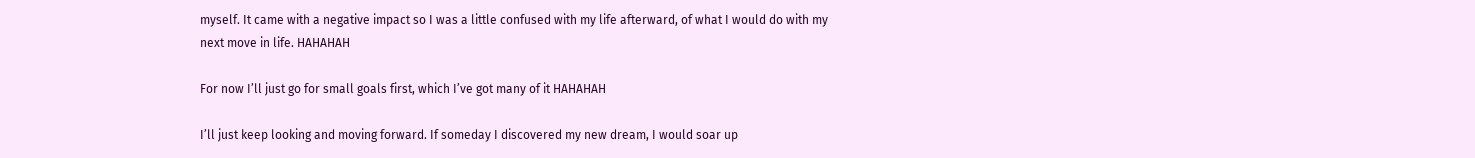myself. It came with a negative impact so I was a little confused with my life afterward, of what I would do with my next move in life. HAHAHAH

For now I’ll just go for small goals first, which I’ve got many of it HAHAHAH

I’ll just keep looking and moving forward. If someday I discovered my new dream, I would soar up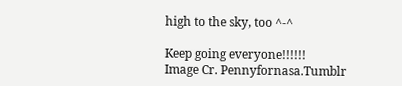high to the sky, too ^-^

Keep going everyone!!!!!!
Image Cr. Pennyfornasa.Tumblr